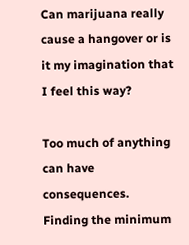Can marijuana really cause a hangover or is it my imagination that I feel this way?

Too much of anything can have consequences. Finding the minimum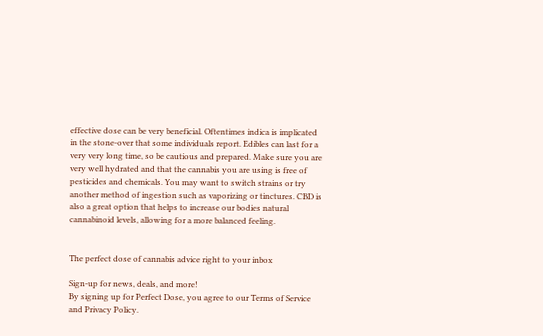effective dose can be very beneficial. Oftentimes indica is implicated in the stone-over that some individuals report. Edibles can last for a very very long time, so be cautious and prepared. Make sure you are very well hydrated and that the cannabis you are using is free of pesticides and chemicals. You may want to switch strains or try another method of ingestion such as vaporizing or tinctures. CBD is also a great option that helps to increase our bodies natural cannabinoid levels, allowing for a more balanced feeling.


The perfect dose of cannabis advice right to your inbox

Sign-up for news, deals, and more!
By signing up for Perfect Dose, you agree to our Terms of Service and Privacy Policy.